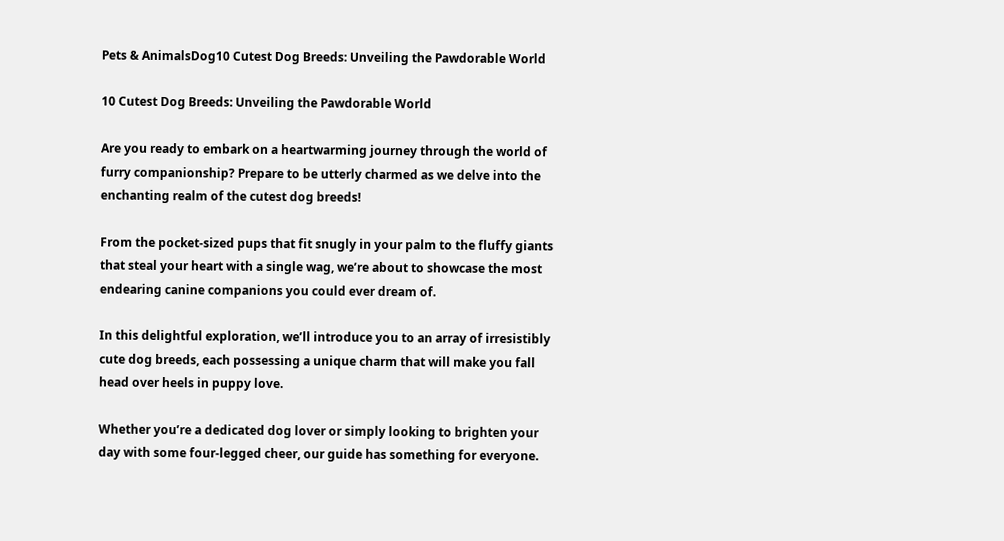Pets & AnimalsDog10 Cutest Dog Breeds: Unveiling the Pawdorable World

10 Cutest Dog Breeds: Unveiling the Pawdorable World

Are you ready to embark on a heartwarming journey through the world of furry companionship? Prepare to be utterly charmed as we delve into the enchanting realm of the cutest dog breeds!

From the pocket-sized pups that fit snugly in your palm to the fluffy giants that steal your heart with a single wag, we’re about to showcase the most endearing canine companions you could ever dream of.

In this delightful exploration, we’ll introduce you to an array of irresistibly cute dog breeds, each possessing a unique charm that will make you fall head over heels in puppy love.

Whether you’re a dedicated dog lover or simply looking to brighten your day with some four-legged cheer, our guide has something for everyone.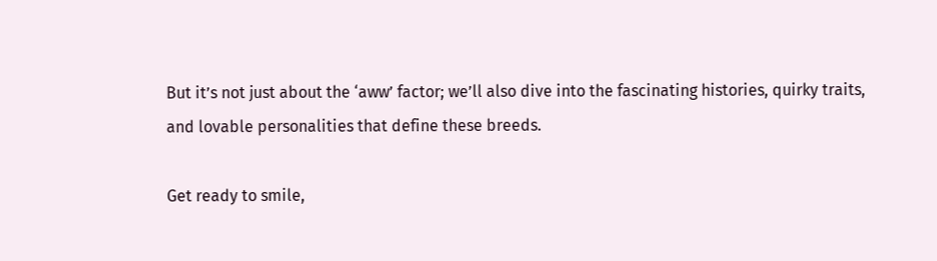But it’s not just about the ‘aww’ factor; we’ll also dive into the fascinating histories, quirky traits, and lovable personalities that define these breeds.

Get ready to smile,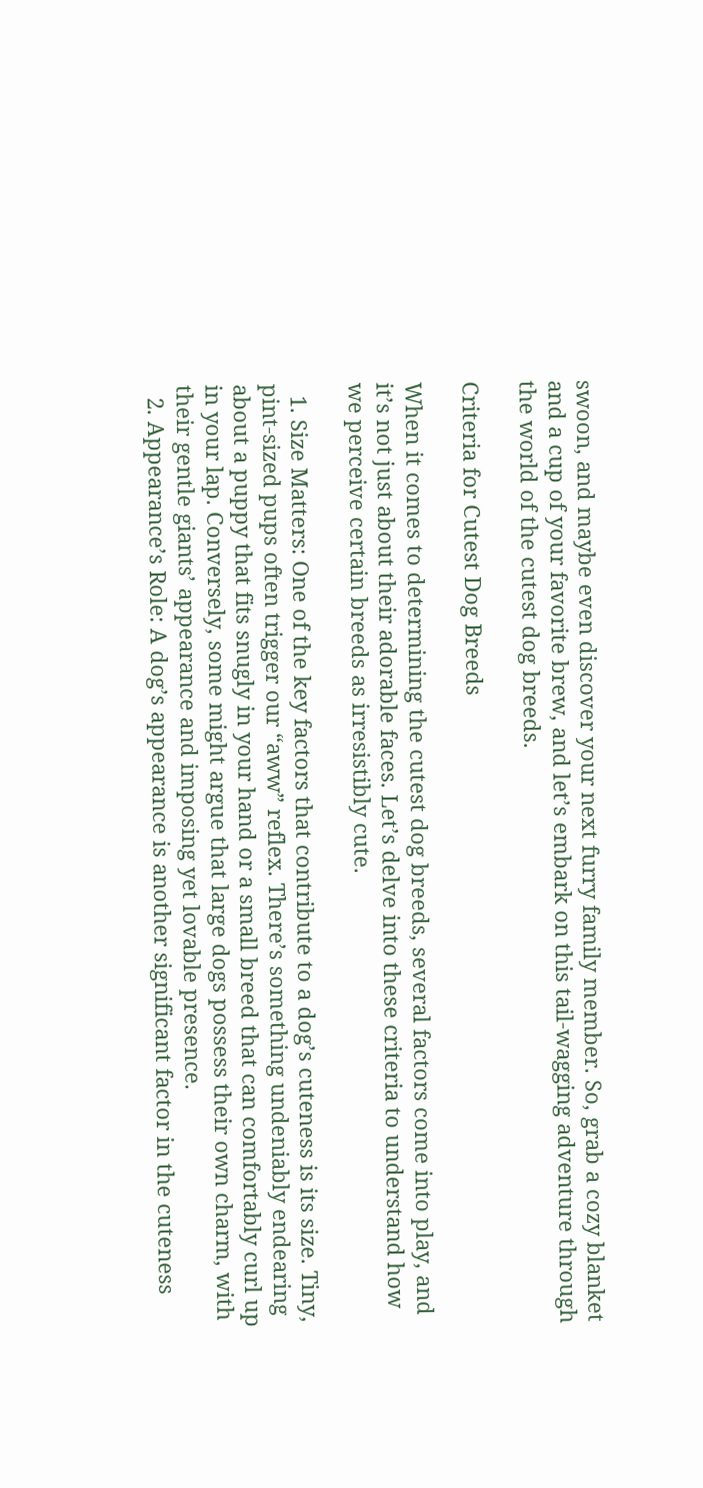swoon, and maybe even discover your next furry family member. So, grab a cozy blanket and a cup of your favorite brew, and let’s embark on this tail-wagging adventure through the world of the cutest dog breeds.

Criteria for Cutest Dog Breeds

When it comes to determining the cutest dog breeds, several factors come into play, and it’s not just about their adorable faces. Let’s delve into these criteria to understand how we perceive certain breeds as irresistibly cute.

  1. Size Matters: One of the key factors that contribute to a dog’s cuteness is its size. Tiny, pint-sized pups often trigger our “aww” reflex. There’s something undeniably endearing about a puppy that fits snugly in your hand or a small breed that can comfortably curl up in your lap. Conversely, some might argue that large dogs possess their own charm, with their gentle giants’ appearance and imposing yet lovable presence.
  2. Appearance’s Role: A dog’s appearance is another significant factor in the cuteness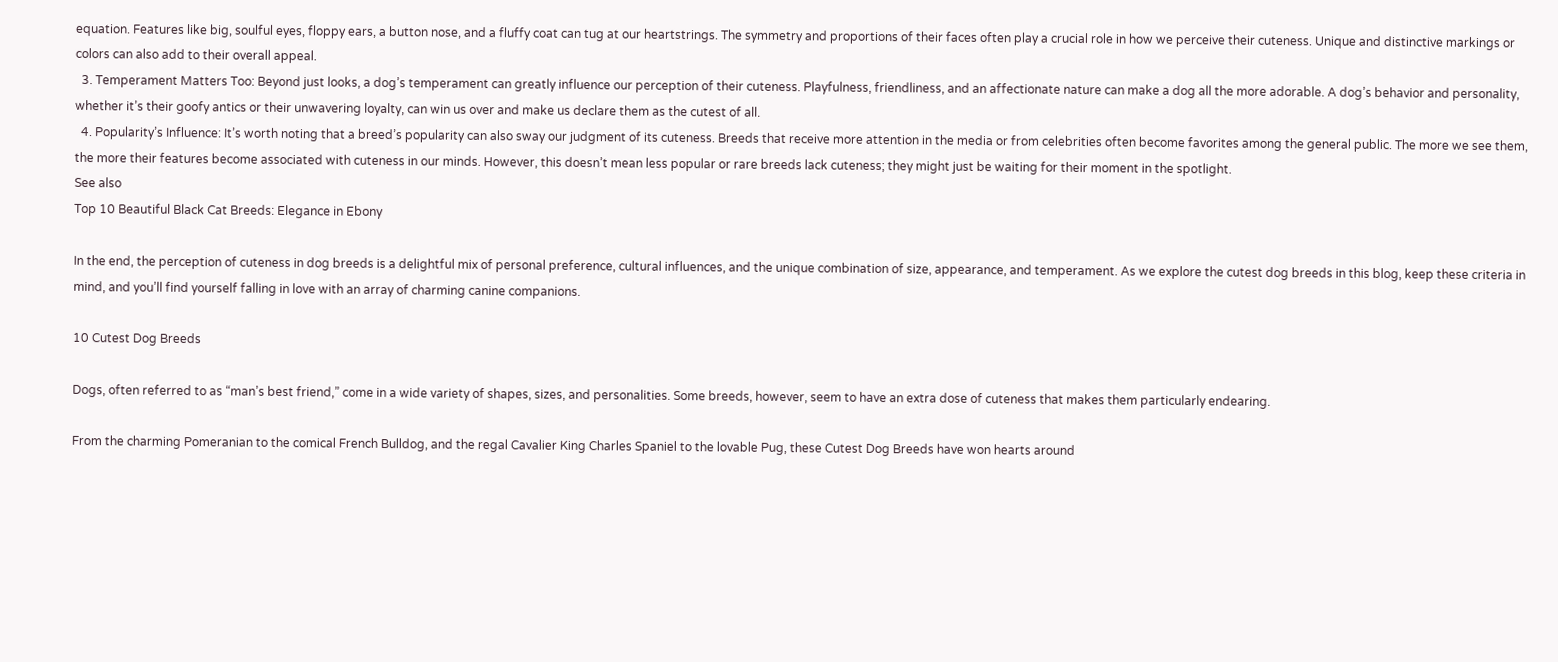equation. Features like big, soulful eyes, floppy ears, a button nose, and a fluffy coat can tug at our heartstrings. The symmetry and proportions of their faces often play a crucial role in how we perceive their cuteness. Unique and distinctive markings or colors can also add to their overall appeal.
  3. Temperament Matters Too: Beyond just looks, a dog’s temperament can greatly influence our perception of their cuteness. Playfulness, friendliness, and an affectionate nature can make a dog all the more adorable. A dog’s behavior and personality, whether it’s their goofy antics or their unwavering loyalty, can win us over and make us declare them as the cutest of all.
  4. Popularity’s Influence: It’s worth noting that a breed’s popularity can also sway our judgment of its cuteness. Breeds that receive more attention in the media or from celebrities often become favorites among the general public. The more we see them, the more their features become associated with cuteness in our minds. However, this doesn’t mean less popular or rare breeds lack cuteness; they might just be waiting for their moment in the spotlight.
See also
Top 10 Beautiful Black Cat Breeds: Elegance in Ebony

In the end, the perception of cuteness in dog breeds is a delightful mix of personal preference, cultural influences, and the unique combination of size, appearance, and temperament. As we explore the cutest dog breeds in this blog, keep these criteria in mind, and you’ll find yourself falling in love with an array of charming canine companions.

10 Cutest Dog Breeds

Dogs, often referred to as “man’s best friend,” come in a wide variety of shapes, sizes, and personalities. Some breeds, however, seem to have an extra dose of cuteness that makes them particularly endearing.

From the charming Pomeranian to the comical French Bulldog, and the regal Cavalier King Charles Spaniel to the lovable Pug, these Cutest Dog Breeds have won hearts around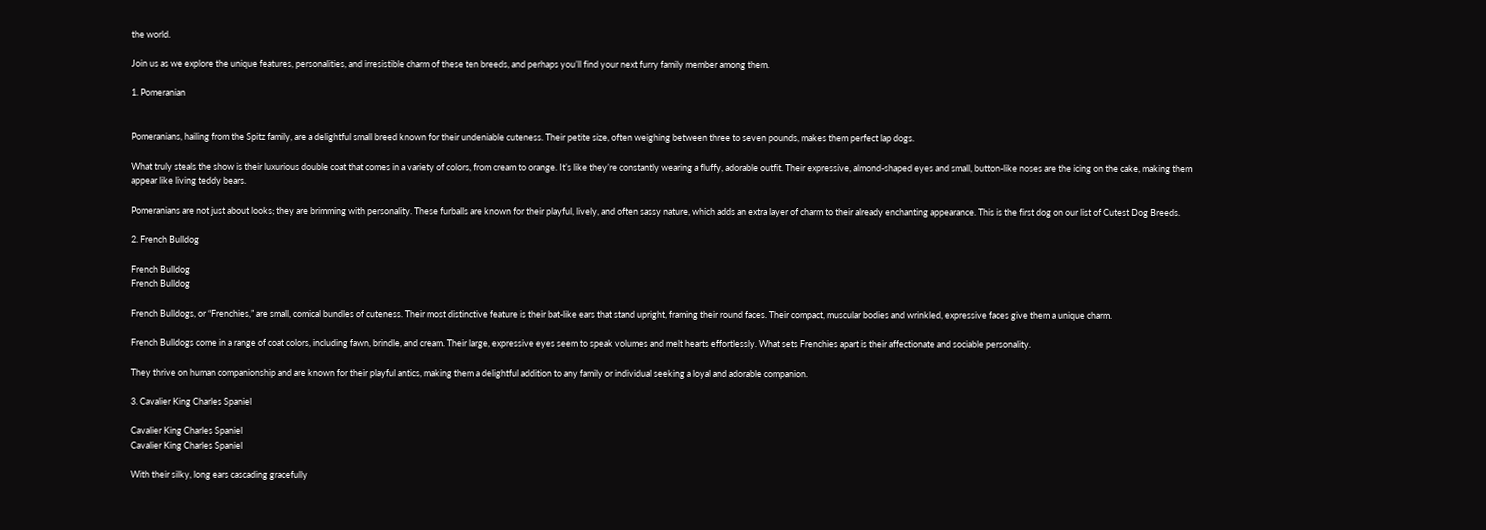the world.

Join us as we explore the unique features, personalities, and irresistible charm of these ten breeds, and perhaps you’ll find your next furry family member among them.

1. Pomeranian


Pomeranians, hailing from the Spitz family, are a delightful small breed known for their undeniable cuteness. Their petite size, often weighing between three to seven pounds, makes them perfect lap dogs.

What truly steals the show is their luxurious double coat that comes in a variety of colors, from cream to orange. It’s like they’re constantly wearing a fluffy, adorable outfit. Their expressive, almond-shaped eyes and small, button-like noses are the icing on the cake, making them appear like living teddy bears.

Pomeranians are not just about looks; they are brimming with personality. These furballs are known for their playful, lively, and often sassy nature, which adds an extra layer of charm to their already enchanting appearance. This is the first dog on our list of Cutest Dog Breeds.

2. French Bulldog

French Bulldog
French Bulldog

French Bulldogs, or “Frenchies,” are small, comical bundles of cuteness. Their most distinctive feature is their bat-like ears that stand upright, framing their round faces. Their compact, muscular bodies and wrinkled, expressive faces give them a unique charm.

French Bulldogs come in a range of coat colors, including fawn, brindle, and cream. Their large, expressive eyes seem to speak volumes and melt hearts effortlessly. What sets Frenchies apart is their affectionate and sociable personality.

They thrive on human companionship and are known for their playful antics, making them a delightful addition to any family or individual seeking a loyal and adorable companion.

3. Cavalier King Charles Spaniel

Cavalier King Charles Spaniel
Cavalier King Charles Spaniel

With their silky, long ears cascading gracefully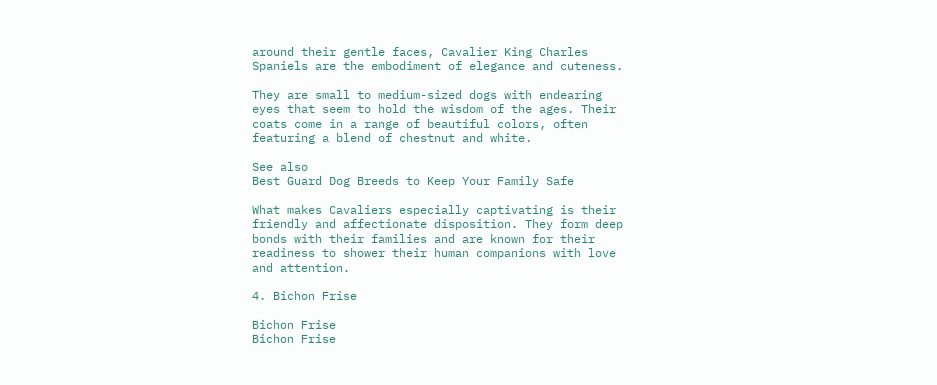around their gentle faces, Cavalier King Charles Spaniels are the embodiment of elegance and cuteness.

They are small to medium-sized dogs with endearing eyes that seem to hold the wisdom of the ages. Their coats come in a range of beautiful colors, often featuring a blend of chestnut and white.

See also
Best Guard Dog Breeds to Keep Your Family Safe

What makes Cavaliers especially captivating is their friendly and affectionate disposition. They form deep bonds with their families and are known for their readiness to shower their human companions with love and attention.

4. Bichon Frise

Bichon Frise
Bichon Frise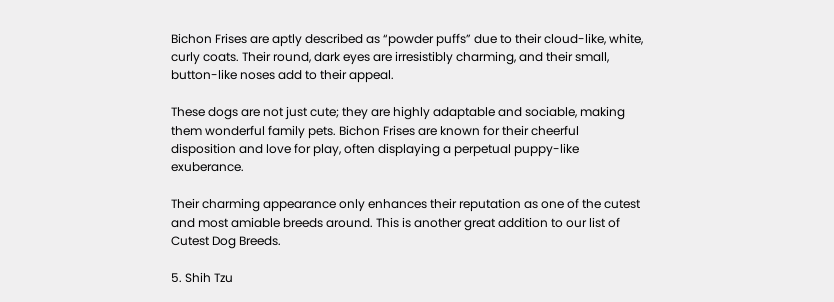Bichon Frises are aptly described as “powder puffs” due to their cloud-like, white, curly coats. Their round, dark eyes are irresistibly charming, and their small, button-like noses add to their appeal.

These dogs are not just cute; they are highly adaptable and sociable, making them wonderful family pets. Bichon Frises are known for their cheerful disposition and love for play, often displaying a perpetual puppy-like exuberance.

Their charming appearance only enhances their reputation as one of the cutest and most amiable breeds around. This is another great addition to our list of Cutest Dog Breeds.

5. Shih Tzu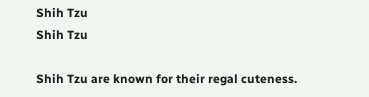Shih Tzu
Shih Tzu

Shih Tzu are known for their regal cuteness.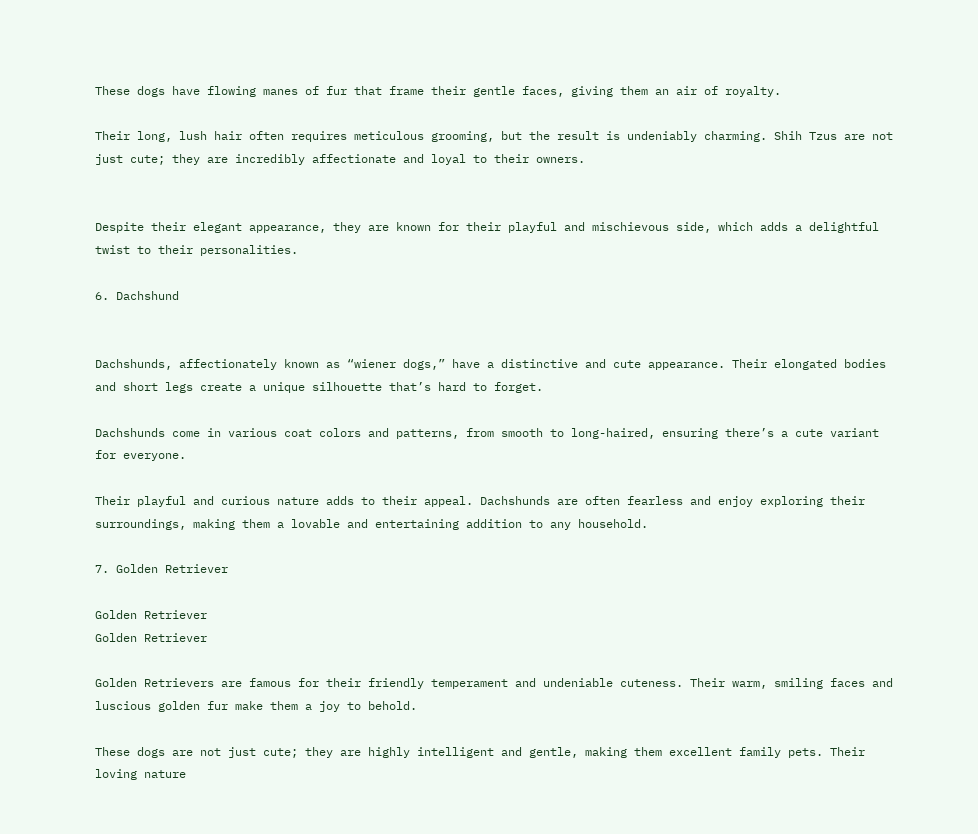These dogs have flowing manes of fur that frame their gentle faces, giving them an air of royalty.

Their long, lush hair often requires meticulous grooming, but the result is undeniably charming. Shih Tzus are not just cute; they are incredibly affectionate and loyal to their owners.


Despite their elegant appearance, they are known for their playful and mischievous side, which adds a delightful twist to their personalities.

6. Dachshund


Dachshunds, affectionately known as “wiener dogs,” have a distinctive and cute appearance. Their elongated bodies and short legs create a unique silhouette that’s hard to forget.

Dachshunds come in various coat colors and patterns, from smooth to long-haired, ensuring there’s a cute variant for everyone.

Their playful and curious nature adds to their appeal. Dachshunds are often fearless and enjoy exploring their surroundings, making them a lovable and entertaining addition to any household.

7. Golden Retriever

Golden Retriever
Golden Retriever

Golden Retrievers are famous for their friendly temperament and undeniable cuteness. Their warm, smiling faces and luscious golden fur make them a joy to behold.

These dogs are not just cute; they are highly intelligent and gentle, making them excellent family pets. Their loving nature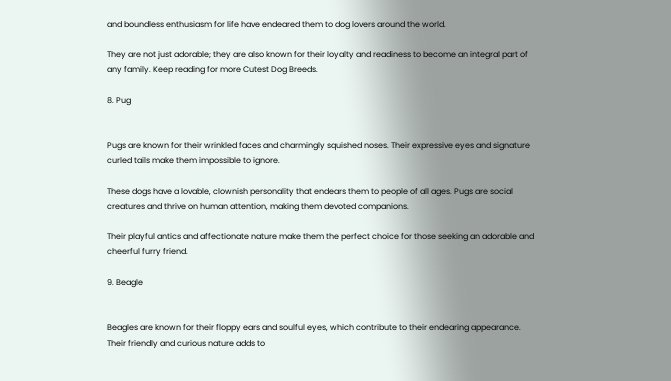and boundless enthusiasm for life have endeared them to dog lovers around the world.

They are not just adorable; they are also known for their loyalty and readiness to become an integral part of any family. Keep reading for more Cutest Dog Breeds.

8. Pug


Pugs are known for their wrinkled faces and charmingly squished noses. Their expressive eyes and signature curled tails make them impossible to ignore.

These dogs have a lovable, clownish personality that endears them to people of all ages. Pugs are social creatures and thrive on human attention, making them devoted companions.

Their playful antics and affectionate nature make them the perfect choice for those seeking an adorable and cheerful furry friend.

9. Beagle


Beagles are known for their floppy ears and soulful eyes, which contribute to their endearing appearance. Their friendly and curious nature adds to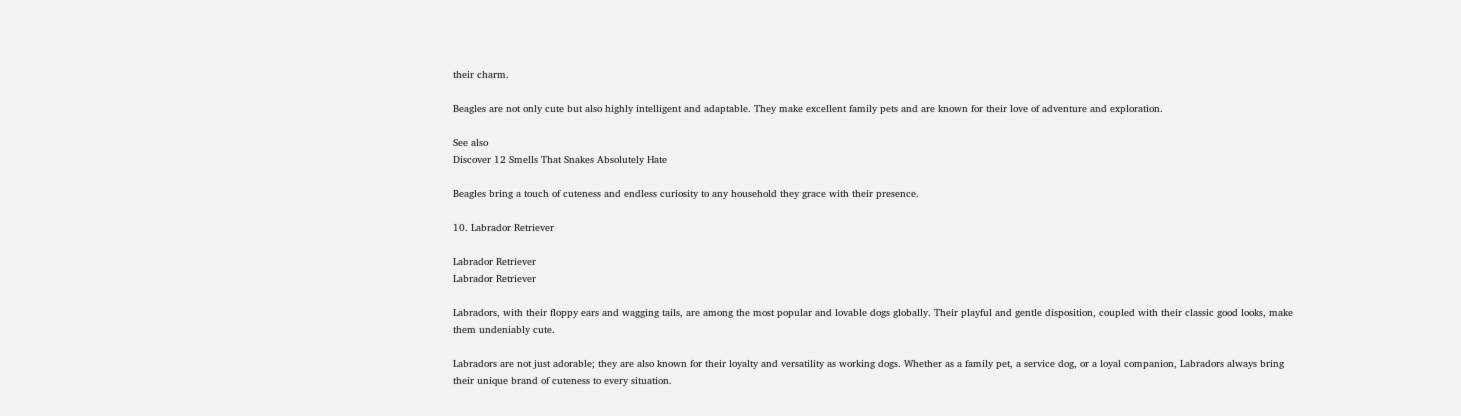their charm.

Beagles are not only cute but also highly intelligent and adaptable. They make excellent family pets and are known for their love of adventure and exploration.

See also
Discover 12 Smells That Snakes Absolutely Hate

Beagles bring a touch of cuteness and endless curiosity to any household they grace with their presence.

10. Labrador Retriever

Labrador Retriever
Labrador Retriever

Labradors, with their floppy ears and wagging tails, are among the most popular and lovable dogs globally. Their playful and gentle disposition, coupled with their classic good looks, make them undeniably cute.

Labradors are not just adorable; they are also known for their loyalty and versatility as working dogs. Whether as a family pet, a service dog, or a loyal companion, Labradors always bring their unique brand of cuteness to every situation.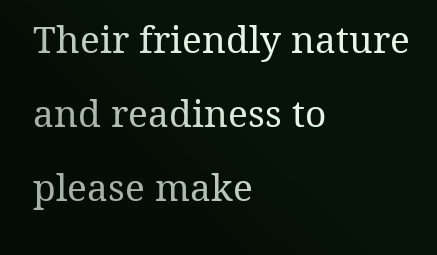Their friendly nature and readiness to please make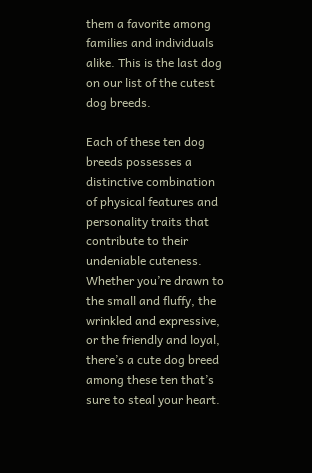them a favorite among families and individuals alike. This is the last dog on our list of the cutest dog breeds.

Each of these ten dog breeds possesses a distinctive combination of physical features and personality traits that contribute to their undeniable cuteness. Whether you’re drawn to the small and fluffy, the wrinkled and expressive, or the friendly and loyal, there’s a cute dog breed among these ten that’s sure to steal your heart.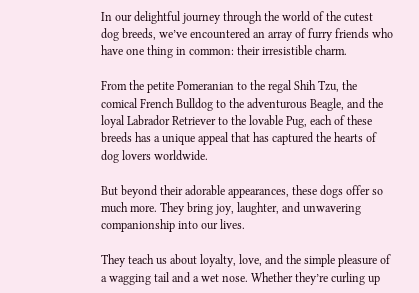In our delightful journey through the world of the cutest dog breeds, we’ve encountered an array of furry friends who have one thing in common: their irresistible charm.

From the petite Pomeranian to the regal Shih Tzu, the comical French Bulldog to the adventurous Beagle, and the loyal Labrador Retriever to the lovable Pug, each of these breeds has a unique appeal that has captured the hearts of dog lovers worldwide.

But beyond their adorable appearances, these dogs offer so much more. They bring joy, laughter, and unwavering companionship into our lives.

They teach us about loyalty, love, and the simple pleasure of a wagging tail and a wet nose. Whether they’re curling up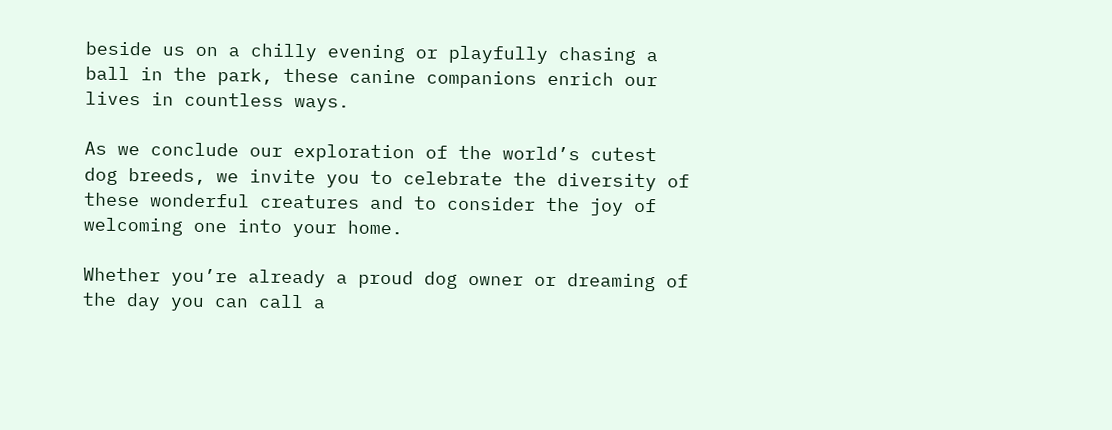beside us on a chilly evening or playfully chasing a ball in the park, these canine companions enrich our lives in countless ways.

As we conclude our exploration of the world’s cutest dog breeds, we invite you to celebrate the diversity of these wonderful creatures and to consider the joy of welcoming one into your home.

Whether you’re already a proud dog owner or dreaming of the day you can call a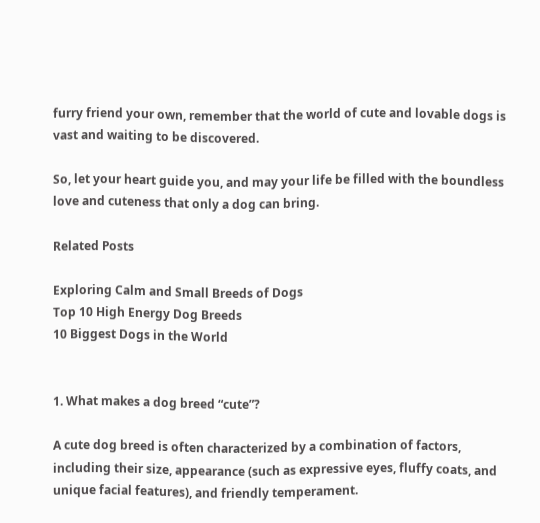furry friend your own, remember that the world of cute and lovable dogs is vast and waiting to be discovered.

So, let your heart guide you, and may your life be filled with the boundless love and cuteness that only a dog can bring.

Related Posts

Exploring Calm and Small Breeds of Dogs
Top 10 High Energy Dog Breeds
10 Biggest Dogs in the World


1. What makes a dog breed “cute”?

A cute dog breed is often characterized by a combination of factors, including their size, appearance (such as expressive eyes, fluffy coats, and unique facial features), and friendly temperament.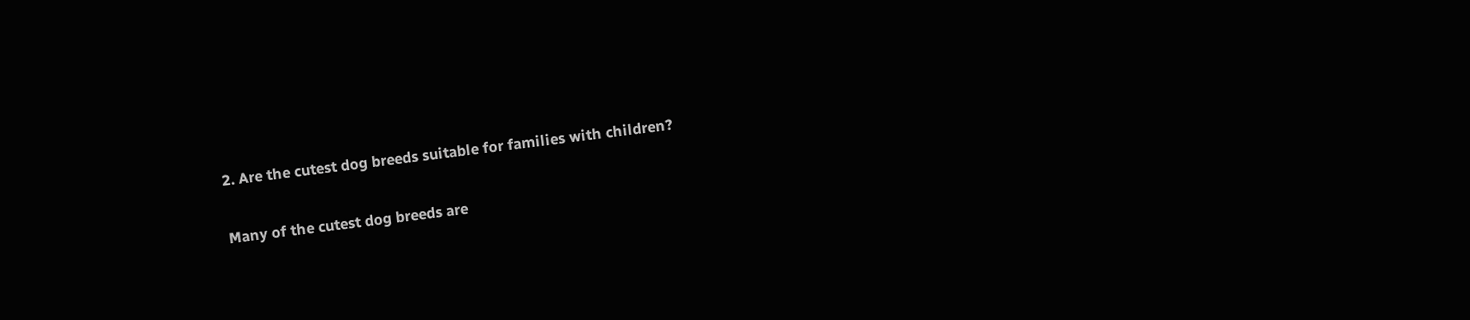2. Are the cutest dog breeds suitable for families with children?

Many of the cutest dog breeds are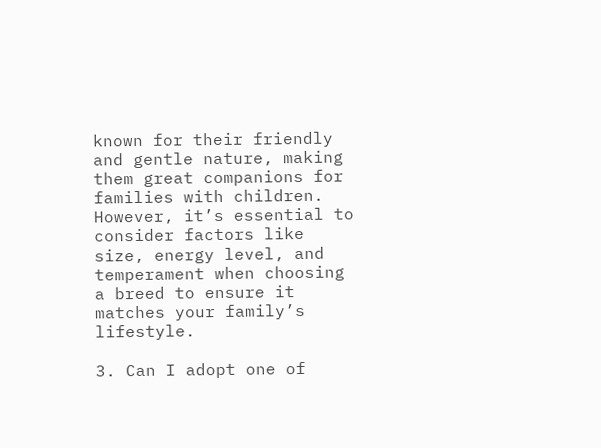known for their friendly and gentle nature, making them great companions for families with children. However, it’s essential to consider factors like size, energy level, and temperament when choosing a breed to ensure it matches your family’s lifestyle.

3. Can I adopt one of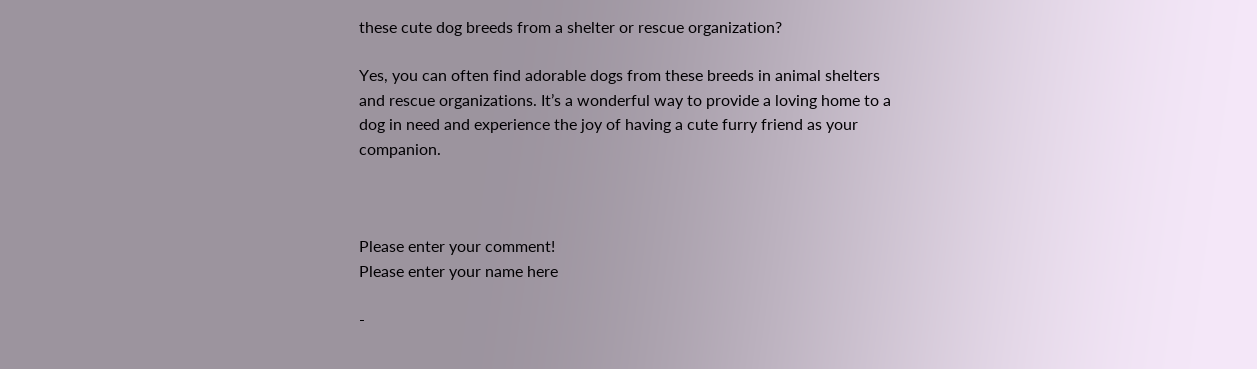these cute dog breeds from a shelter or rescue organization?

Yes, you can often find adorable dogs from these breeds in animal shelters and rescue organizations. It’s a wonderful way to provide a loving home to a dog in need and experience the joy of having a cute furry friend as your companion.



Please enter your comment!
Please enter your name here

-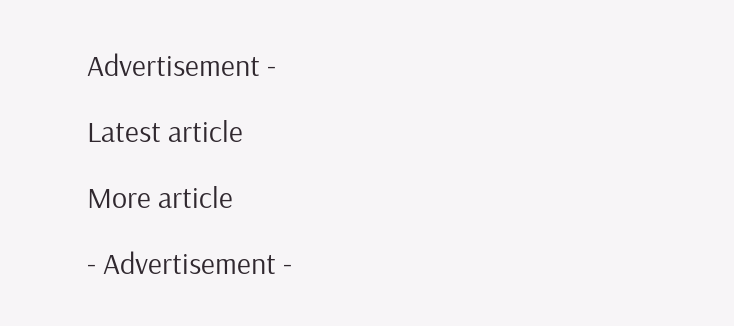Advertisement -

Latest article

More article

- Advertisement -